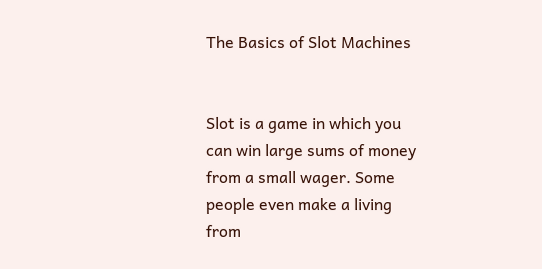The Basics of Slot Machines


Slot is a game in which you can win large sums of money from a small wager. Some people even make a living from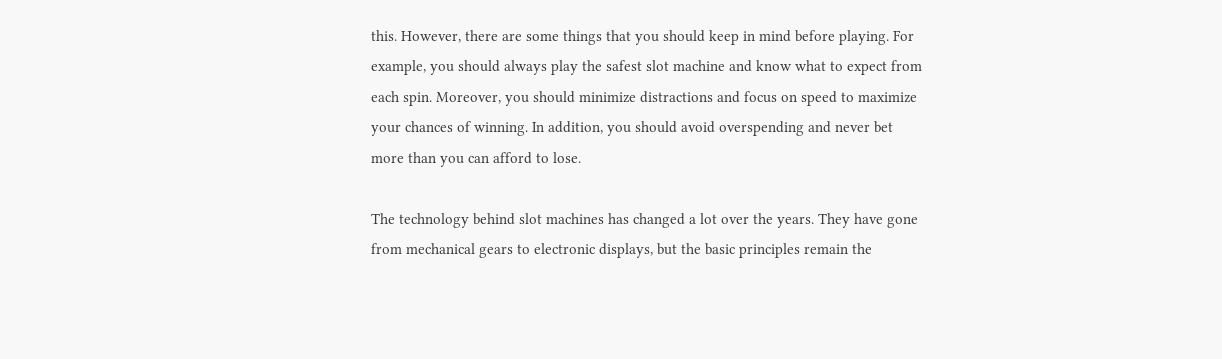this. However, there are some things that you should keep in mind before playing. For example, you should always play the safest slot machine and know what to expect from each spin. Moreover, you should minimize distractions and focus on speed to maximize your chances of winning. In addition, you should avoid overspending and never bet more than you can afford to lose.

The technology behind slot machines has changed a lot over the years. They have gone from mechanical gears to electronic displays, but the basic principles remain the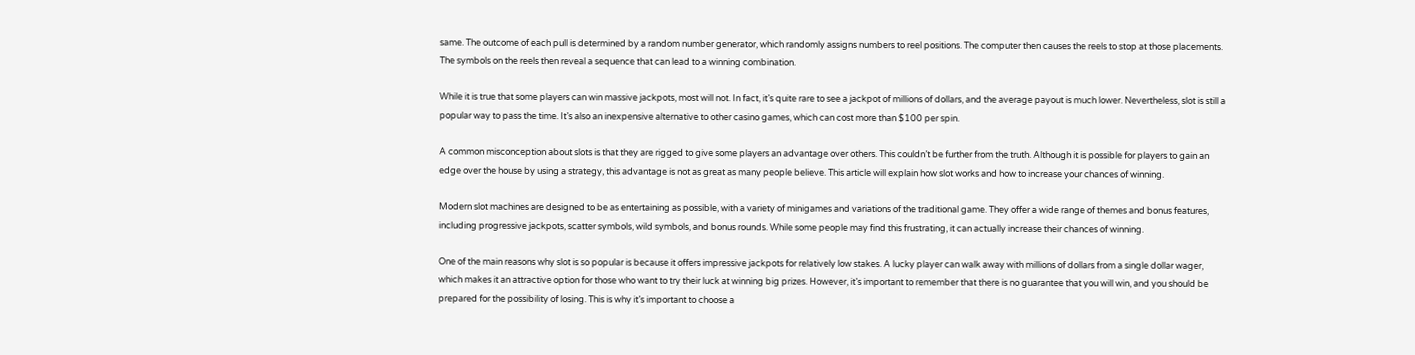same. The outcome of each pull is determined by a random number generator, which randomly assigns numbers to reel positions. The computer then causes the reels to stop at those placements. The symbols on the reels then reveal a sequence that can lead to a winning combination.

While it is true that some players can win massive jackpots, most will not. In fact, it’s quite rare to see a jackpot of millions of dollars, and the average payout is much lower. Nevertheless, slot is still a popular way to pass the time. It’s also an inexpensive alternative to other casino games, which can cost more than $100 per spin.

A common misconception about slots is that they are rigged to give some players an advantage over others. This couldn’t be further from the truth. Although it is possible for players to gain an edge over the house by using a strategy, this advantage is not as great as many people believe. This article will explain how slot works and how to increase your chances of winning.

Modern slot machines are designed to be as entertaining as possible, with a variety of minigames and variations of the traditional game. They offer a wide range of themes and bonus features, including progressive jackpots, scatter symbols, wild symbols, and bonus rounds. While some people may find this frustrating, it can actually increase their chances of winning.

One of the main reasons why slot is so popular is because it offers impressive jackpots for relatively low stakes. A lucky player can walk away with millions of dollars from a single dollar wager, which makes it an attractive option for those who want to try their luck at winning big prizes. However, it’s important to remember that there is no guarantee that you will win, and you should be prepared for the possibility of losing. This is why it’s important to choose a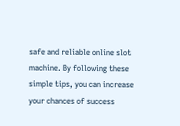safe and reliable online slot machine. By following these simple tips, you can increase your chances of success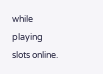while playing slots online.